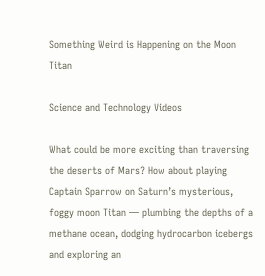Something Weird is Happening on the Moon Titan

Science and Technology Videos

What could be more exciting than traversing the deserts of Mars? How about playing Captain Sparrow on Saturn’s mysterious, foggy moon Titan — plumbing the depths of a methane ocean, dodging hydrocarbon icebergs and exploring an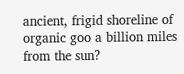ancient, frigid shoreline of organic goo a billion miles from the sun?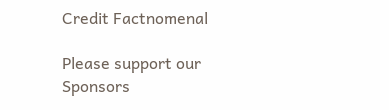Credit Factnomenal

Please support our Sponsors